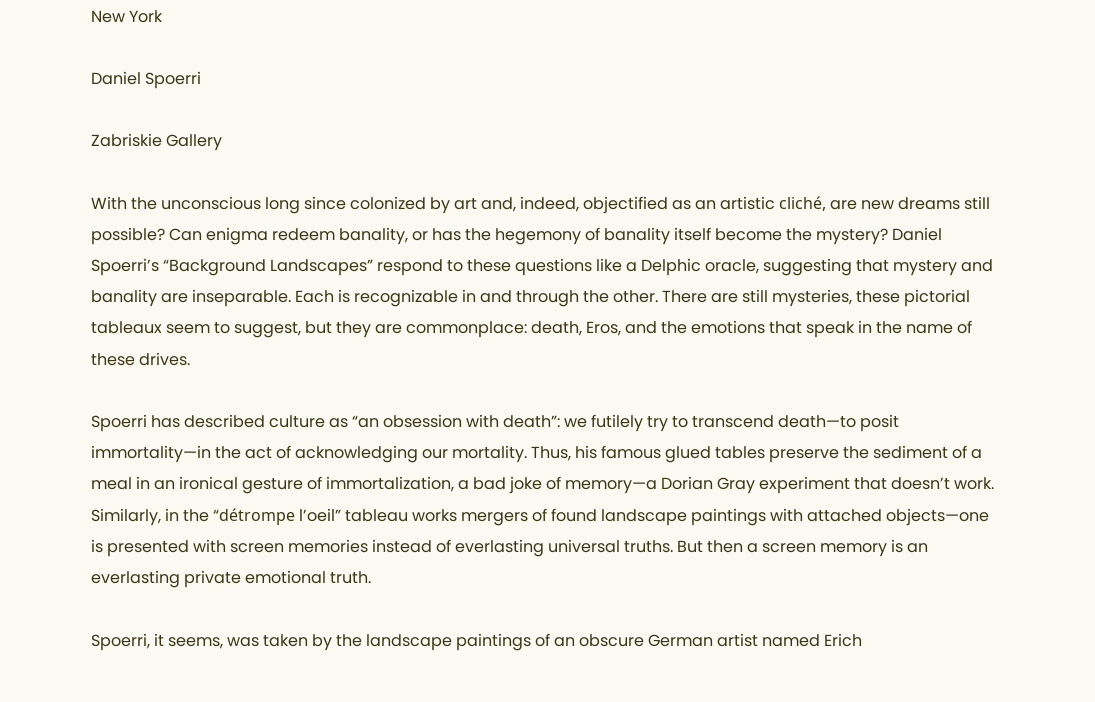New York

Daniel Spoerri

Zabriskie Gallery

With the unconscious long since colonized by art and, indeed, objectified as an artistic cliché, are new dreams still possible? Can enigma redeem banality, or has the hegemony of banality itself become the mystery? Daniel Spoerri’s “Background Landscapes” respond to these questions like a Delphic oracle, suggesting that mystery and banality are inseparable. Each is recognizable in and through the other. There are still mysteries, these pictorial tableaux seem to suggest, but they are commonplace: death, Eros, and the emotions that speak in the name of these drives.

Spoerri has described culture as “an obsession with death”: we futilely try to transcend death—to posit immortality—in the act of acknowledging our mortality. Thus, his famous glued tables preserve the sediment of a meal in an ironical gesture of immortalization, a bad joke of memory—a Dorian Gray experiment that doesn’t work. Similarly, in the “détrompe l’oeil” tableau works mergers of found landscape paintings with attached objects—one is presented with screen memories instead of everlasting universal truths. But then a screen memory is an everlasting private emotional truth.

Spoerri, it seems, was taken by the landscape paintings of an obscure German artist named Erich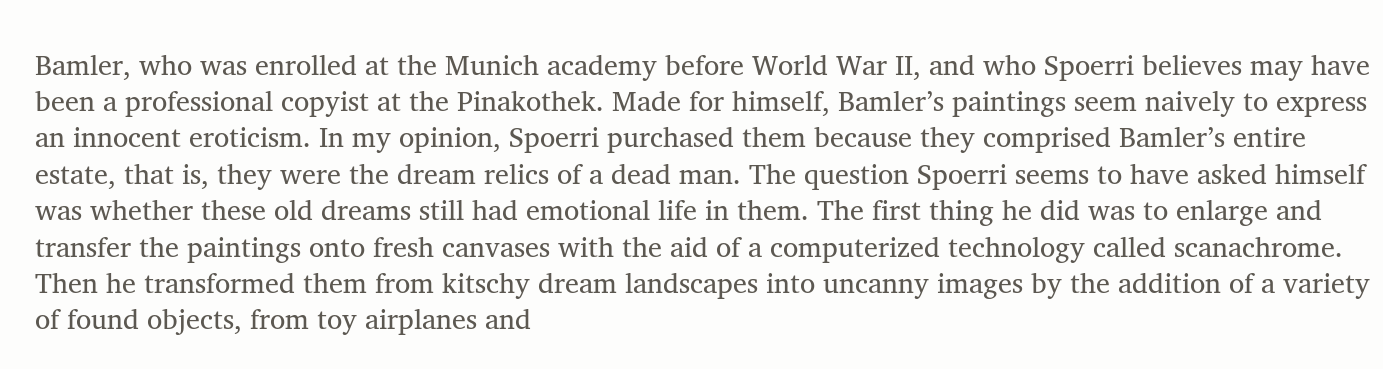Bamler, who was enrolled at the Munich academy before World War II, and who Spoerri believes may have been a professional copyist at the Pinakothek. Made for himself, Bamler’s paintings seem naively to express an innocent eroticism. In my opinion, Spoerri purchased them because they comprised Bamler’s entire estate, that is, they were the dream relics of a dead man. The question Spoerri seems to have asked himself was whether these old dreams still had emotional life in them. The first thing he did was to enlarge and transfer the paintings onto fresh canvases with the aid of a computerized technology called scanachrome. Then he transformed them from kitschy dream landscapes into uncanny images by the addition of a variety of found objects, from toy airplanes and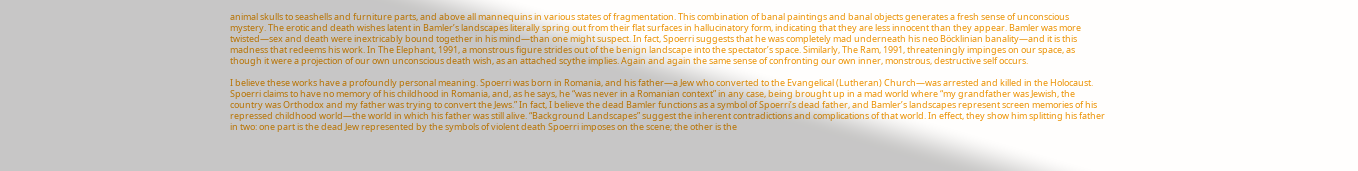animal skulls to seashells and furniture parts, and above all mannequins in various states of fragmentation. This combination of banal paintings and banal objects generates a fresh sense of unconscious mystery. The erotic and death wishes latent in Bamler’s landscapes literally spring out from their flat surfaces in hallucinatory form, indicating that they are less innocent than they appear. Bamler was more twisted—sex and death were inextricably bound together in his mind—than one might suspect. In fact, Spoerri suggests that he was completely mad underneath his neo Böcklinian banality—and it is this madness that redeems his work. In The Elephant, 1991, a monstrous figure strides out of the benign landscape into the spectator’s space. Similarly, The Ram, 1991, threateningly impinges on our space, as though it were a projection of our own unconscious death wish, as an attached scythe implies. Again and again the same sense of confronting our own inner, monstrous, destructive self occurs.

I believe these works have a profoundly personal meaning. Spoerri was born in Romania, and his father—a Jew who converted to the Evangelical (Lutheran) Church—was arrested and killed in the Holocaust. Spoerri claims to have no memory of his childhood in Romania, and, as he says, he “was never in a Romanian context” in any case, being brought up in a mad world where “my grandfather was Jewish, the country was Orthodox and my father was trying to convert the Jews.” In fact, I believe the dead Bamler functions as a symbol of Spoerri’s dead father, and Bamler’s landscapes represent screen memories of his repressed childhood world—the world in which his father was still alive. “Background Landscapes” suggest the inherent contradictions and complications of that world. In effect, they show him splitting his father in two: one part is the dead Jew represented by the symbols of violent death Spoerri imposes on the scene; the other is the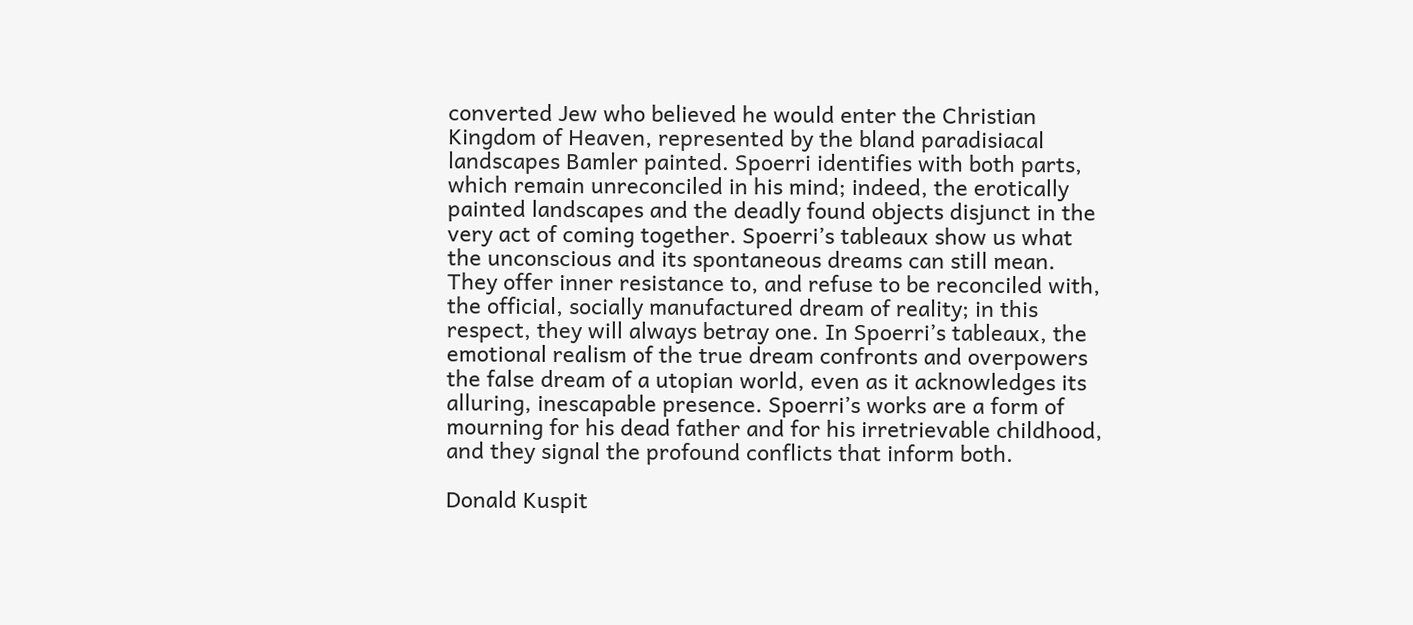converted Jew who believed he would enter the Christian Kingdom of Heaven, represented by the bland paradisiacal landscapes Bamler painted. Spoerri identifies with both parts, which remain unreconciled in his mind; indeed, the erotically painted landscapes and the deadly found objects disjunct in the very act of coming together. Spoerri’s tableaux show us what the unconscious and its spontaneous dreams can still mean. They offer inner resistance to, and refuse to be reconciled with, the official, socially manufactured dream of reality; in this respect, they will always betray one. In Spoerri’s tableaux, the emotional realism of the true dream confronts and overpowers the false dream of a utopian world, even as it acknowledges its alluring, inescapable presence. Spoerri’s works are a form of mourning for his dead father and for his irretrievable childhood, and they signal the profound conflicts that inform both.

Donald Kuspit